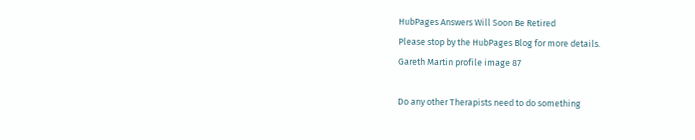HubPages Answers Will Soon Be Retired
Please stop by the HubPages Blog for more details.
Gareth Martin profile image 87

Do any other Therapists need to do something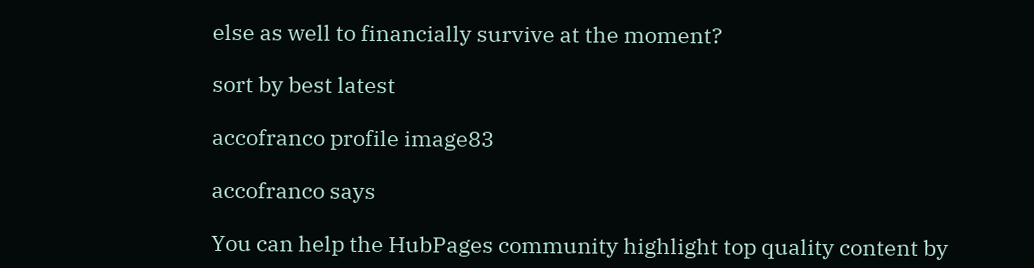else as well to financially survive at the moment?

sort by best latest

accofranco profile image83

accofranco says

You can help the HubPages community highlight top quality content by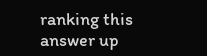ranking this answer up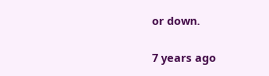or down.

7 years ago